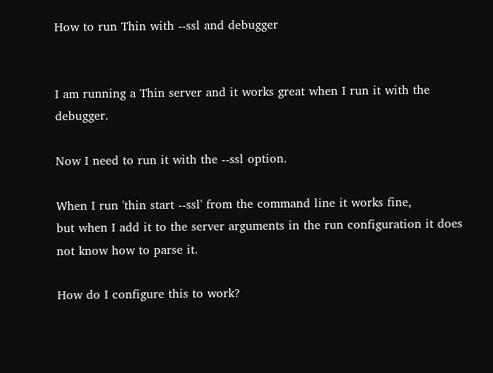How to run Thin with --ssl and debugger


I am running a Thin server and it works great when I run it with the debugger.

Now I need to run it with the --ssl option.

When I run 'thin start --ssl' from the command line it works fine,
but when I add it to the server arguments in the run configuration it does not know how to parse it.

How do I configure this to work?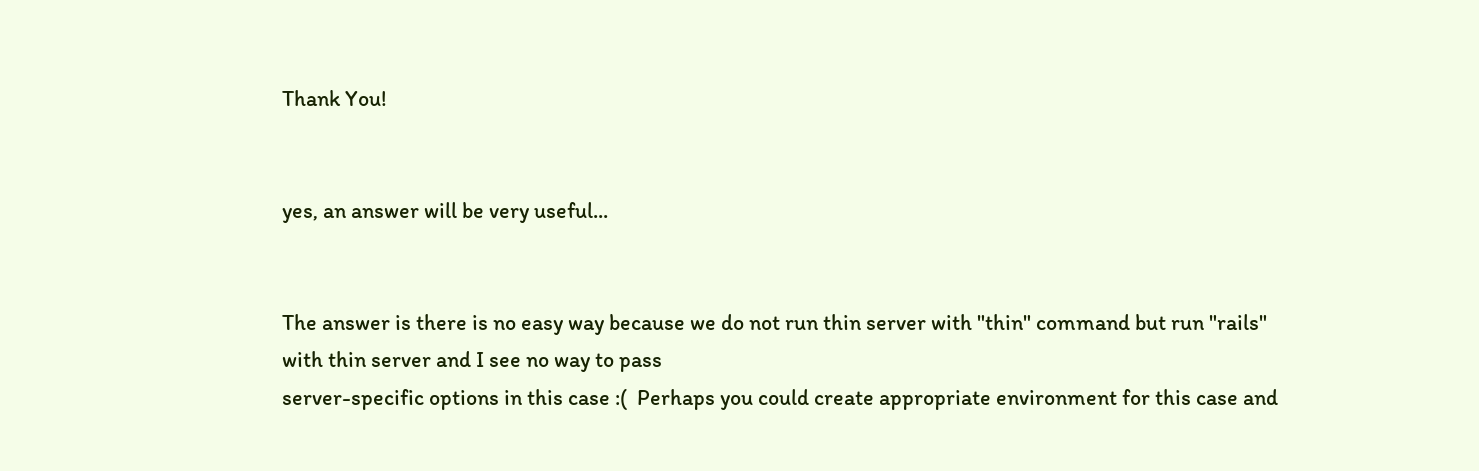Thank You!


yes, an answer will be very useful...


The answer is there is no easy way because we do not run thin server with "thin" command but run "rails" with thin server and I see no way to pass
server-specific options in this case :(  Perhaps you could create appropriate environment for this case and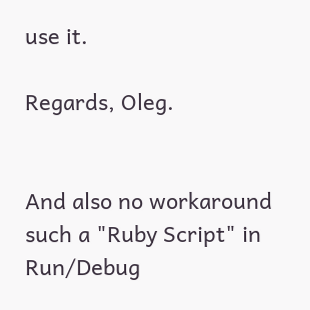use it.

Regards, Oleg.


And also no workaround such a "Ruby Script" in Run/Debug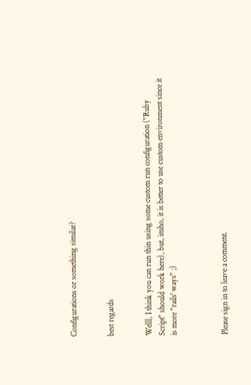Configurations or something similar?


best regards


Welll, I think you can run thin using some custom run configuration ("Ruby Script" should work here), but, imho, it is better to use custom environment since it is more "rails' ways" ;)



Please sign in to leave a comment.